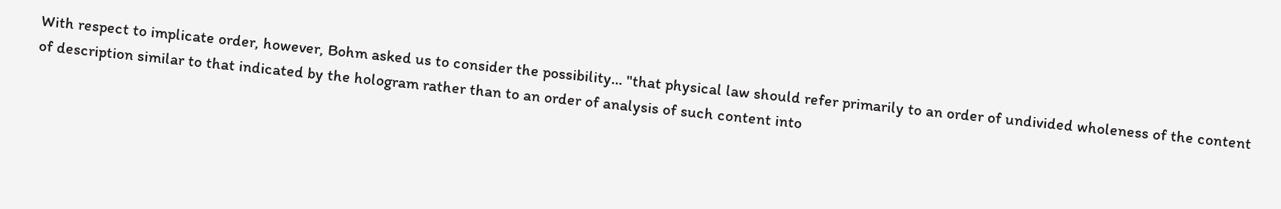With respect to implicate order, however, Bohm asked us to consider the possibility… "that physical law should refer primarily to an order of undivided wholeness of the content of description similar to that indicated by the hologram rather than to an order of analysis of such content into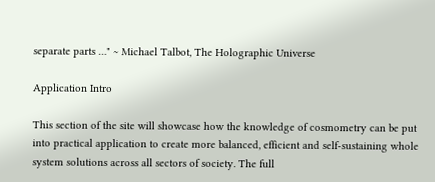separate parts …" ~ Michael Talbot, The Holographic Universe

Application Intro

This section of the site will showcase how the knowledge of cosmometry can be put into practical application to create more balanced, efficient and self-sustaining whole system solutions across all sectors of society. The full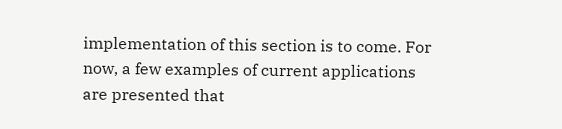implementation of this section is to come. For now, a few examples of current applications are presented that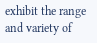exhibit the range and variety of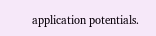application potentials.